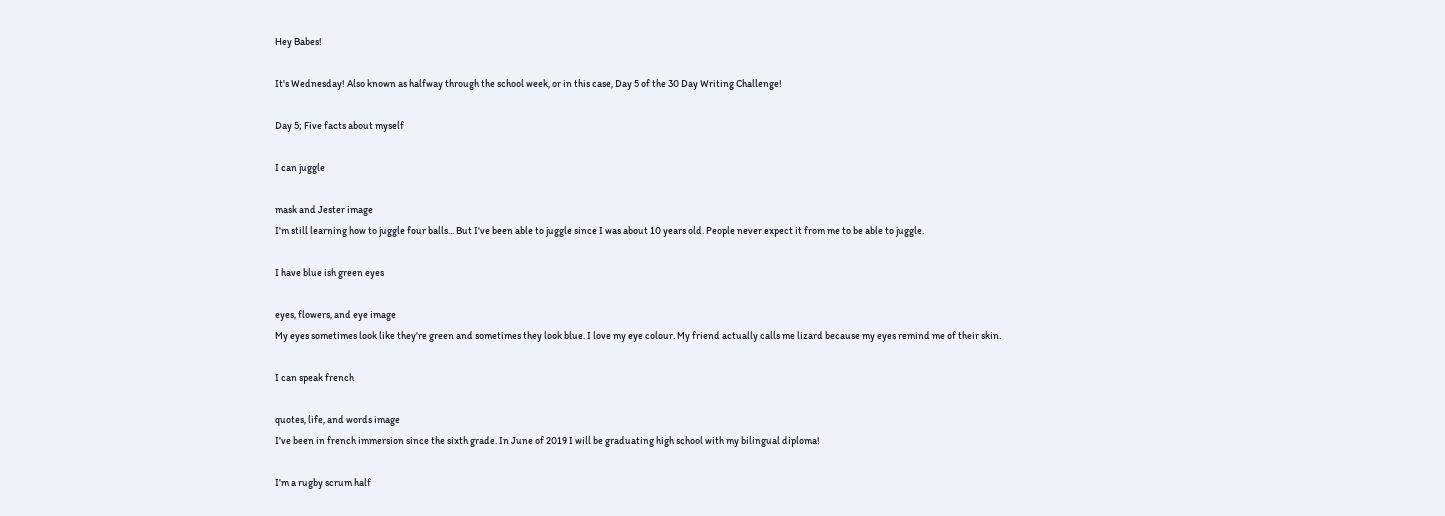Hey Babes!

It's Wednesday! Also known as halfway through the school week, or in this case, Day 5 of the 30 Day Writing Challenge!

Day 5; Five facts about myself

I can juggle

mask and Jester image
I'm still learning how to juggle four balls... But I've been able to juggle since I was about 10 years old. People never expect it from me to be able to juggle.

I have blue ish green eyes

eyes, flowers, and eye image
My eyes sometimes look like they're green and sometimes they look blue. I love my eye colour. My friend actually calls me lizard because my eyes remind me of their skin.

I can speak french

quotes, life, and words image
I've been in french immersion since the sixth grade. In June of 2019 I will be graduating high school with my bilingual diploma!

I'm a rugby scrum half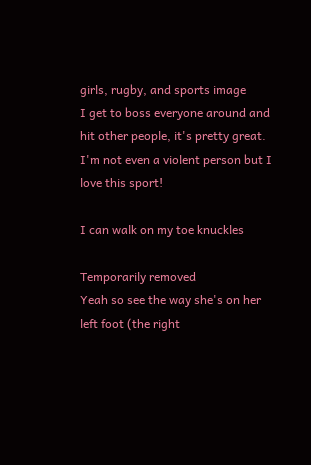girls, rugby, and sports image
I get to boss everyone around and hit other people, it's pretty great. I'm not even a violent person but I love this sport!

I can walk on my toe knuckles

Temporarily removed
Yeah so see the way she's on her left foot (the right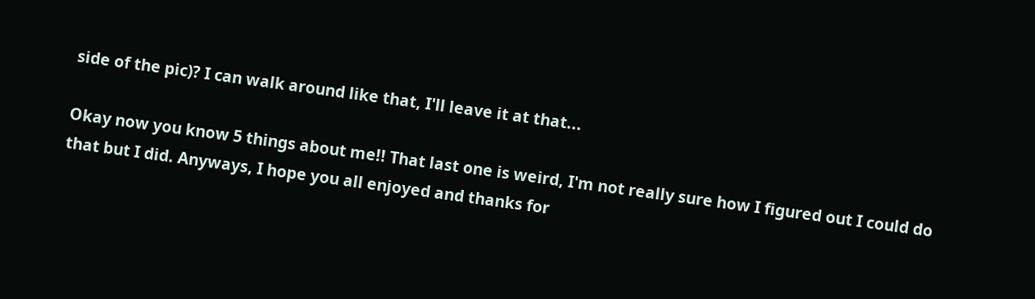side of the pic)? I can walk around like that, I'll leave it at that...

Okay now you know 5 things about me!! That last one is weird, I'm not really sure how I figured out I could do that but I did. Anyways, I hope you all enjoyed and thanks for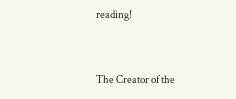reading!


The Creator of the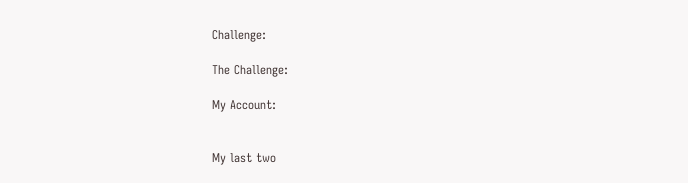Challenge:

The Challenge:

My Account:


My last two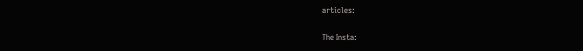articles:

The Insta: